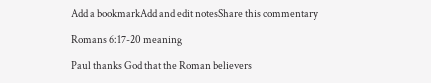Add a bookmarkAdd and edit notesShare this commentary

Romans 6:17-20 meaning

Paul thanks God that the Roman believers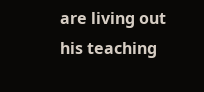are living out his teaching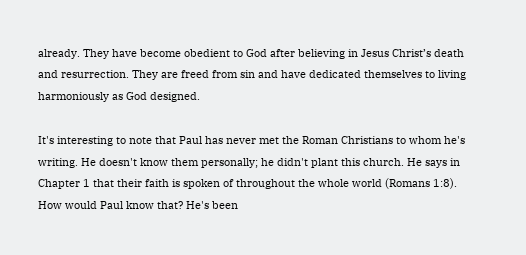already. They have become obedient to God after believing in Jesus Christ’s death and resurrection. They are freed from sin and have dedicated themselves to living harmoniously as God designed.

It's interesting to note that Paul has never met the Roman Christians to whom he's writing. He doesn't know them personally; he didn't plant this church. He says in Chapter 1 that their faith is spoken of throughout the whole world (Romans 1:8). How would Paul know that? He's been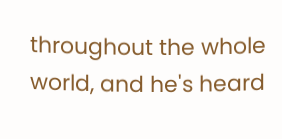throughout the whole world, and he's heard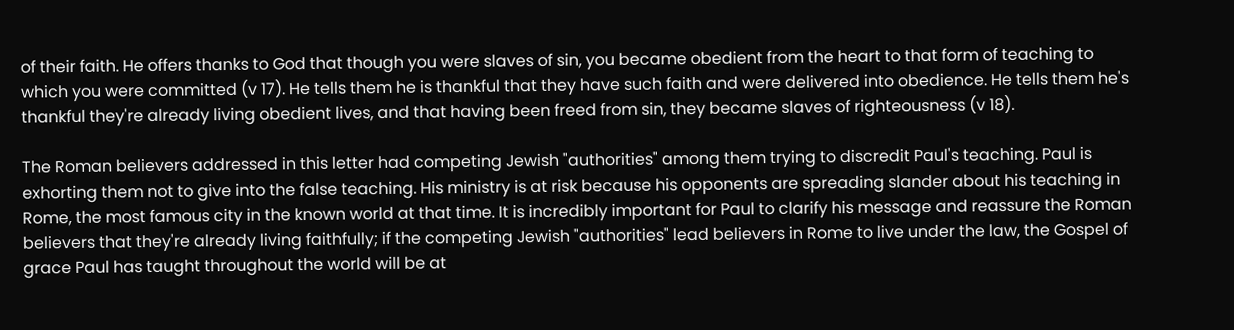of their faith. He offers thanks to God that though you were slaves of sin, you became obedient from the heart to that form of teaching to which you were committed (v 17). He tells them he is thankful that they have such faith and were delivered into obedience. He tells them he's thankful they're already living obedient lives, and that having been freed from sin, they became slaves of righteousness (v 18).

The Roman believers addressed in this letter had competing Jewish "authorities" among them trying to discredit Paul's teaching. Paul is exhorting them not to give into the false teaching. His ministry is at risk because his opponents are spreading slander about his teaching in Rome, the most famous city in the known world at that time. It is incredibly important for Paul to clarify his message and reassure the Roman believers that they're already living faithfully; if the competing Jewish "authorities" lead believers in Rome to live under the law, the Gospel of grace Paul has taught throughout the world will be at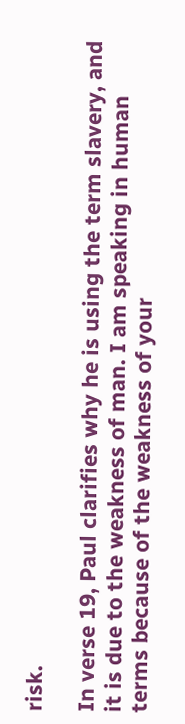risk.

In verse 19, Paul clarifies why he is using the term slavery, and it is due to the weakness of man. I am speaking in human terms because of the weakness of your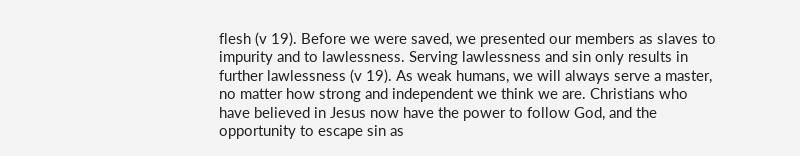flesh (v 19). Before we were saved, we presented our members as slaves to impurity and to lawlessness. Serving lawlessness and sin only results in further lawlessness (v 19). As weak humans, we will always serve a master, no matter how strong and independent we think we are. Christians who have believed in Jesus now have the power to follow God, and the opportunity to escape sin as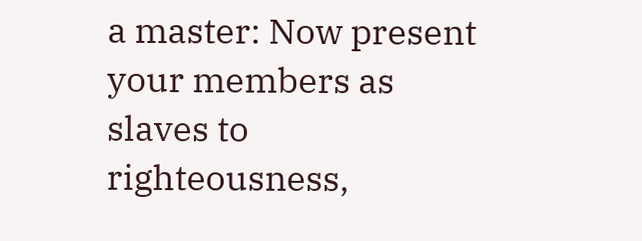a master: Now present your members as slaves to righteousness,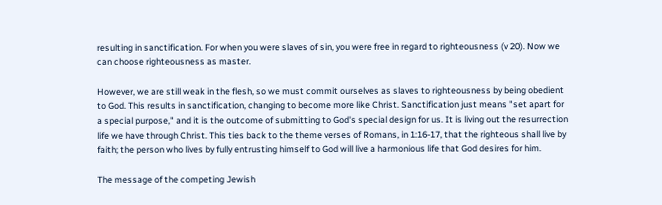resulting in sanctification. For when you were slaves of sin, you were free in regard to righteousness (v 20). Now we can choose righteousness as master.

However, we are still weak in the flesh, so we must commit ourselves as slaves to righteousness by being obedient to God. This results in sanctification, changing to become more like Christ. Sanctification just means "set apart for a special purpose," and it is the outcome of submitting to God's special design for us. It is living out the resurrection life we have through Christ. This ties back to the theme verses of Romans, in 1:16-17, that the righteous shall live by faith; the person who lives by fully entrusting himself to God will live a harmonious life that God desires for him.

The message of the competing Jewish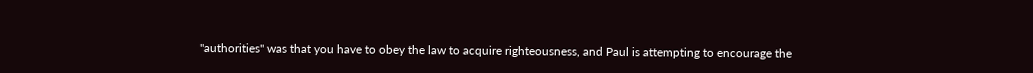"authorities" was that you have to obey the law to acquire righteousness, and Paul is attempting to encourage the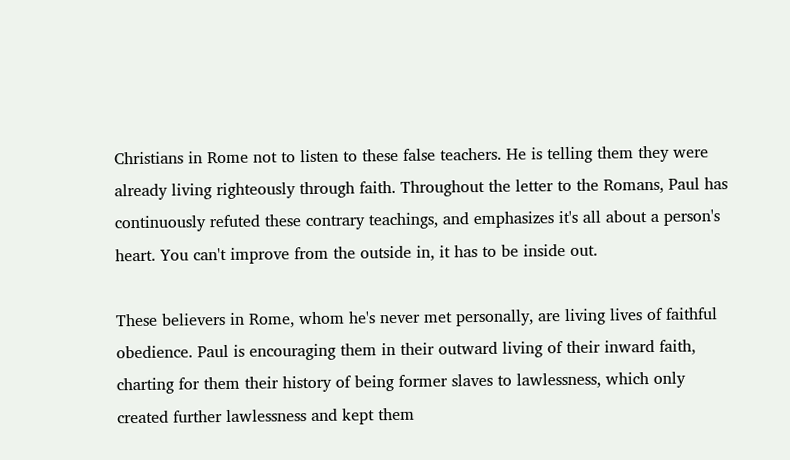Christians in Rome not to listen to these false teachers. He is telling them they were already living righteously through faith. Throughout the letter to the Romans, Paul has continuously refuted these contrary teachings, and emphasizes it's all about a person's heart. You can't improve from the outside in, it has to be inside out.

These believers in Rome, whom he's never met personally, are living lives of faithful obedience. Paul is encouraging them in their outward living of their inward faith, charting for them their history of being former slaves to lawlessness, which only created further lawlessness and kept them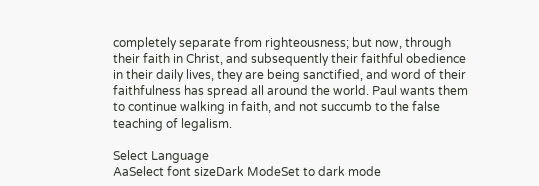completely separate from righteousness; but now, through their faith in Christ, and subsequently their faithful obedience in their daily lives, they are being sanctified, and word of their faithfulness has spread all around the world. Paul wants them to continue walking in faith, and not succumb to the false teaching of legalism.

Select Language
AaSelect font sizeDark ModeSet to dark mode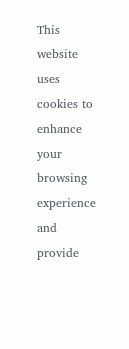This website uses cookies to enhance your browsing experience and provide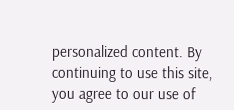personalized content. By continuing to use this site, you agree to our use of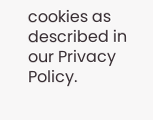cookies as described in our Privacy Policy.